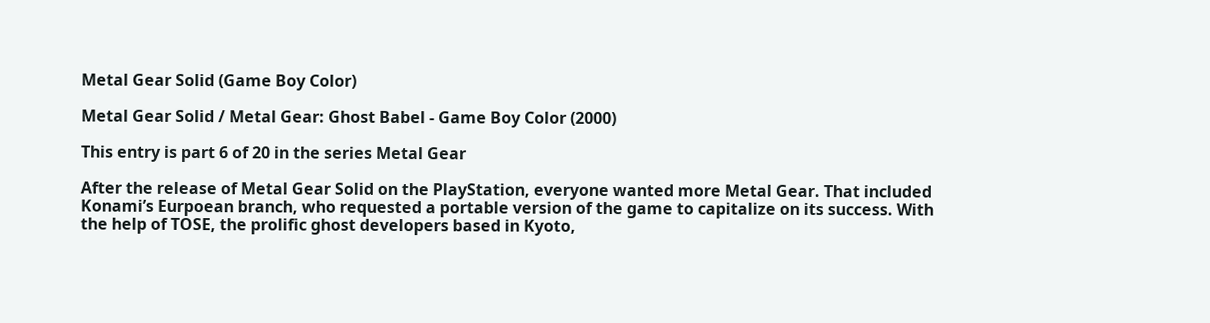Metal Gear Solid (Game Boy Color)

Metal Gear Solid / Metal Gear: Ghost Babel - Game Boy Color (2000)

This entry is part 6 of 20 in the series Metal Gear

After the release of Metal Gear Solid on the PlayStation, everyone wanted more Metal Gear. That included Konami’s Eurpoean branch, who requested a portable version of the game to capitalize on its success. With the help of TOSE, the prolific ghost developers based in Kyoto,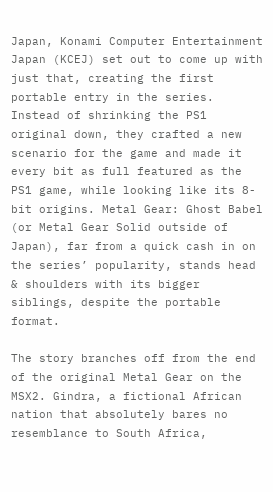Japan, Konami Computer Entertainment Japan (KCEJ) set out to come up with just that, creating the first portable entry in the series. Instead of shrinking the PS1 original down, they crafted a new scenario for the game and made it every bit as full featured as the PS1 game, while looking like its 8-bit origins. Metal Gear: Ghost Babel (or Metal Gear Solid outside of Japan), far from a quick cash in on the series’ popularity, stands head & shoulders with its bigger siblings, despite the portable format.

The story branches off from the end of the original Metal Gear on the MSX2. Gindra, a fictional African nation that absolutely bares no resemblance to South Africa,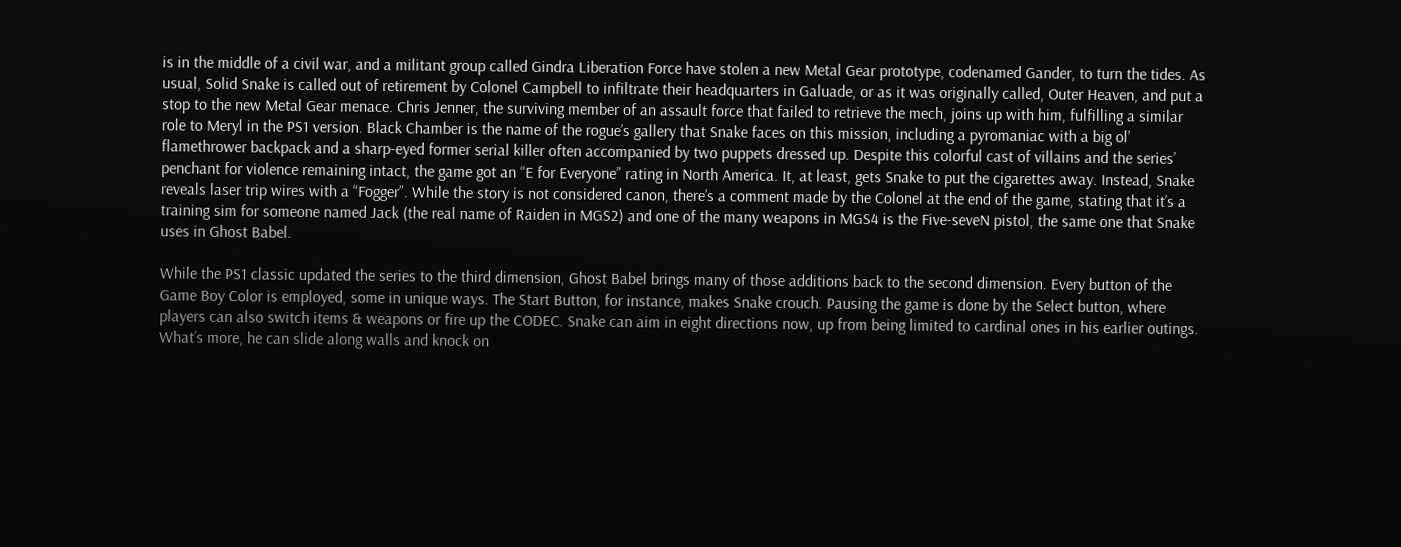is in the middle of a civil war, and a militant group called Gindra Liberation Force have stolen a new Metal Gear prototype, codenamed Gander, to turn the tides. As usual, Solid Snake is called out of retirement by Colonel Campbell to infiltrate their headquarters in Galuade, or as it was originally called, Outer Heaven, and put a stop to the new Metal Gear menace. Chris Jenner, the surviving member of an assault force that failed to retrieve the mech, joins up with him, fulfilling a similar role to Meryl in the PS1 version. Black Chamber is the name of the rogue’s gallery that Snake faces on this mission, including a pyromaniac with a big ol’ flamethrower backpack and a sharp-eyed former serial killer often accompanied by two puppets dressed up. Despite this colorful cast of villains and the series’ penchant for violence remaining intact, the game got an “E for Everyone” rating in North America. It, at least, gets Snake to put the cigarettes away. Instead, Snake reveals laser trip wires with a “Fogger”. While the story is not considered canon, there’s a comment made by the Colonel at the end of the game, stating that it’s a training sim for someone named Jack (the real name of Raiden in MGS2) and one of the many weapons in MGS4 is the Five-seveN pistol, the same one that Snake uses in Ghost Babel.

While the PS1 classic updated the series to the third dimension, Ghost Babel brings many of those additions back to the second dimension. Every button of the Game Boy Color is employed, some in unique ways. The Start Button, for instance, makes Snake crouch. Pausing the game is done by the Select button, where players can also switch items & weapons or fire up the CODEC. Snake can aim in eight directions now, up from being limited to cardinal ones in his earlier outings. What’s more, he can slide along walls and knock on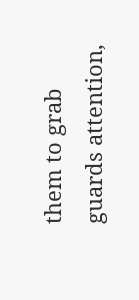them to grab guards attention,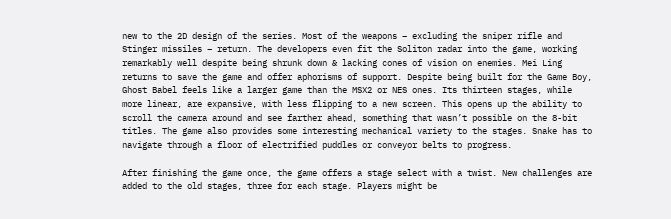new to the 2D design of the series. Most of the weapons – excluding the sniper rifle and Stinger missiles – return. The developers even fit the Soliton radar into the game, working remarkably well despite being shrunk down & lacking cones of vision on enemies. Mei Ling returns to save the game and offer aphorisms of support. Despite being built for the Game Boy, Ghost Babel feels like a larger game than the MSX2 or NES ones. Its thirteen stages, while more linear, are expansive, with less flipping to a new screen. This opens up the ability to scroll the camera around and see farther ahead, something that wasn’t possible on the 8-bit titles. The game also provides some interesting mechanical variety to the stages. Snake has to navigate through a floor of electrified puddles or conveyor belts to progress.

After finishing the game once, the game offers a stage select with a twist. New challenges are added to the old stages, three for each stage. Players might be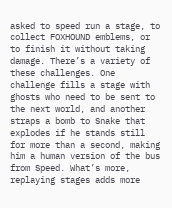asked to speed run a stage, to collect FOXHOUND emblems, or to finish it without taking damage. There’s a variety of these challenges. One challenge fills a stage with ghosts who need to be sent to the next world, and another straps a bomb to Snake that explodes if he stands still for more than a second, making him a human version of the bus from Speed. What’s more, replaying stages adds more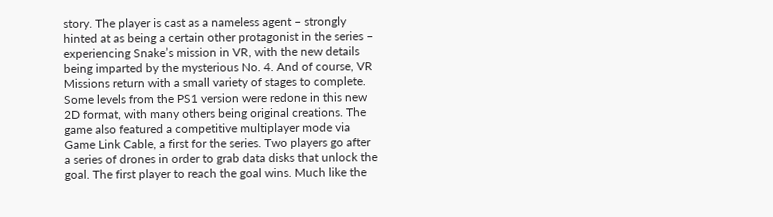story. The player is cast as a nameless agent – strongly hinted at as being a certain other protagonist in the series – experiencing Snake’s mission in VR, with the new details being imparted by the mysterious No. 4. And of course, VR Missions return with a small variety of stages to complete. Some levels from the PS1 version were redone in this new 2D format, with many others being original creations. The game also featured a competitive multiplayer mode via Game Link Cable, a first for the series. Two players go after a series of drones in order to grab data disks that unlock the goal. The first player to reach the goal wins. Much like the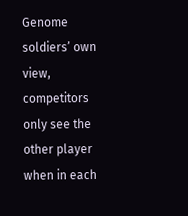Genome soldiers’ own view, competitors only see the other player when in each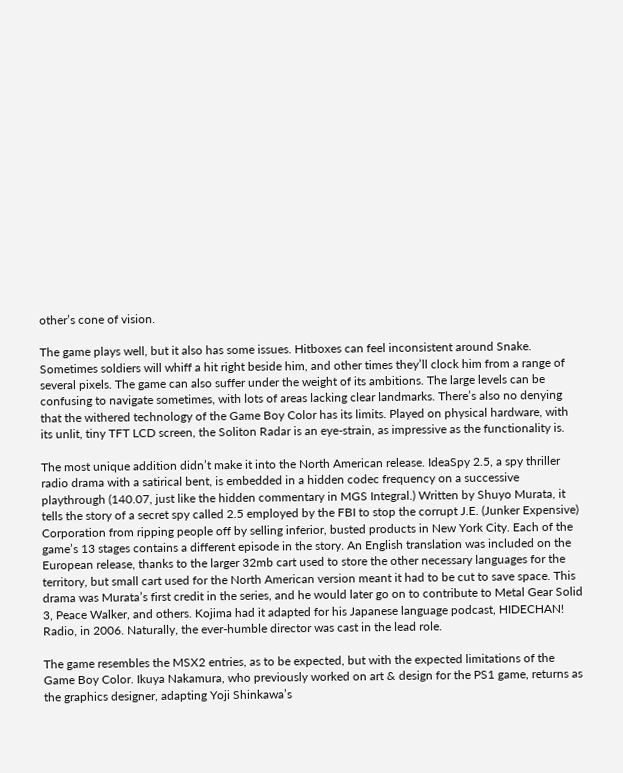other’s cone of vision.

The game plays well, but it also has some issues. Hitboxes can feel inconsistent around Snake. Sometimes soldiers will whiff a hit right beside him, and other times they’ll clock him from a range of several pixels. The game can also suffer under the weight of its ambitions. The large levels can be confusing to navigate sometimes, with lots of areas lacking clear landmarks. There’s also no denying that the withered technology of the Game Boy Color has its limits. Played on physical hardware, with its unlit, tiny TFT LCD screen, the Soliton Radar is an eye-strain, as impressive as the functionality is.

The most unique addition didn’t make it into the North American release. IdeaSpy 2.5, a spy thriller radio drama with a satirical bent, is embedded in a hidden codec frequency on a successive playthrough (140.07, just like the hidden commentary in MGS Integral.) Written by Shuyo Murata, it tells the story of a secret spy called 2.5 employed by the FBI to stop the corrupt J.E. (Junker Expensive) Corporation from ripping people off by selling inferior, busted products in New York City. Each of the game’s 13 stages contains a different episode in the story. An English translation was included on the European release, thanks to the larger 32mb cart used to store the other necessary languages for the territory, but small cart used for the North American version meant it had to be cut to save space. This drama was Murata’s first credit in the series, and he would later go on to contribute to Metal Gear Solid 3, Peace Walker, and others. Kojima had it adapted for his Japanese language podcast, HIDECHAN! Radio, in 2006. Naturally, the ever-humble director was cast in the lead role.

The game resembles the MSX2 entries, as to be expected, but with the expected limitations of the Game Boy Color. Ikuya Nakamura, who previously worked on art & design for the PS1 game, returns as the graphics designer, adapting Yoji Shinkawa’s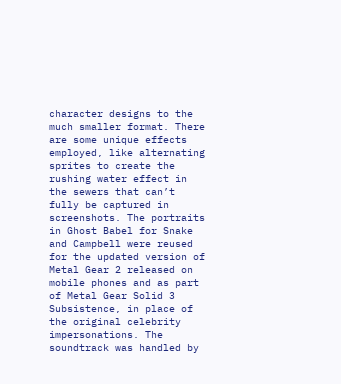character designs to the much smaller format. There are some unique effects employed, like alternating sprites to create the rushing water effect in the sewers that can’t fully be captured in screenshots. The portraits in Ghost Babel for Snake and Campbell were reused for the updated version of Metal Gear 2 released on mobile phones and as part of Metal Gear Solid 3 Subsistence, in place of the original celebrity impersonations. The soundtrack was handled by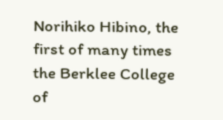Norihiko Hibino, the first of many times the Berklee College of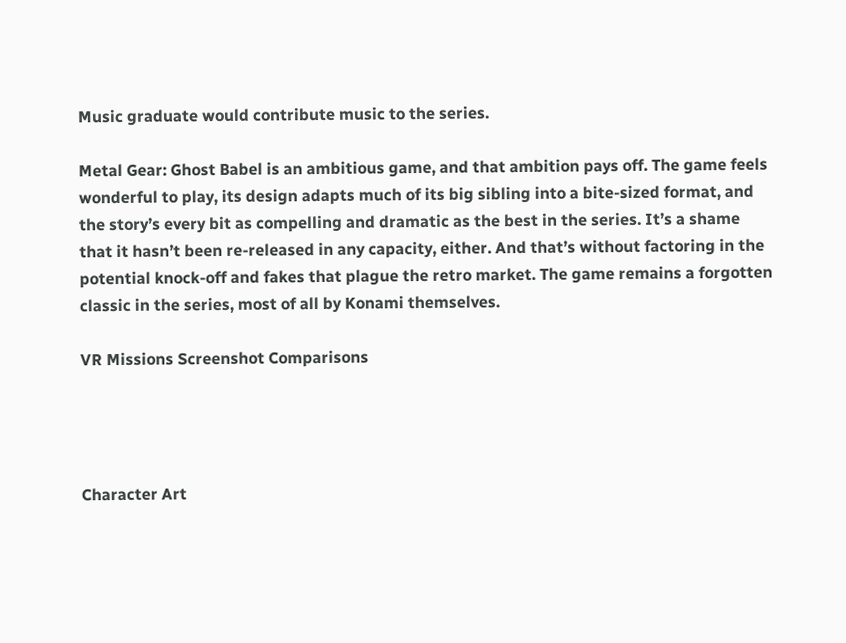Music graduate would contribute music to the series.

Metal Gear: Ghost Babel is an ambitious game, and that ambition pays off. The game feels wonderful to play, its design adapts much of its big sibling into a bite-sized format, and the story’s every bit as compelling and dramatic as the best in the series. It’s a shame that it hasn’t been re-released in any capacity, either. And that’s without factoring in the potential knock-off and fakes that plague the retro market. The game remains a forgotten classic in the series, most of all by Konami themselves.

VR Missions Screenshot Comparisons




Character Art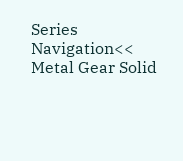Series Navigation<< Metal Gear Solid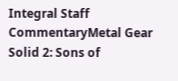Integral Staff CommentaryMetal Gear Solid 2: Sons of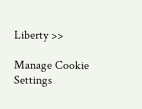Liberty >>

Manage Cookie Settings